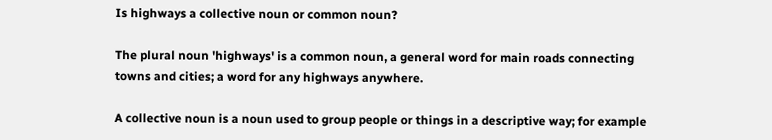Is highways a collective noun or common noun?

The plural noun 'highways' is a common noun, a general word for main roads connecting towns and cities; a word for any highways anywhere.

A collective noun is a noun used to group people or things in a descriptive way; for example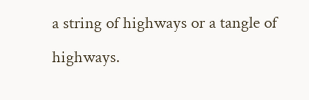a string of highways or a tangle of highways.